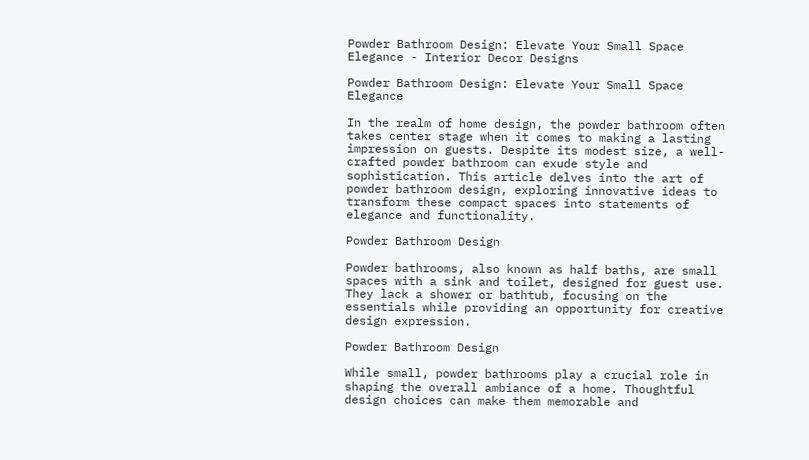Powder Bathroom Design: Elevate Your Small Space Elegance - Interior Decor Designs

Powder Bathroom Design: Elevate Your Small Space Elegance

In the realm of home design, the powder bathroom often takes center stage when it comes to making a lasting impression on guests. Despite its modest size, a well-crafted powder bathroom can exude style and sophistication. This article delves into the art of powder bathroom design, exploring innovative ideas to transform these compact spaces into statements of elegance and functionality.

Powder Bathroom Design

Powder bathrooms, also known as half baths, are small spaces with a sink and toilet, designed for guest use. They lack a shower or bathtub, focusing on the essentials while providing an opportunity for creative design expression.

Powder Bathroom Design

While small, powder bathrooms play a crucial role in shaping the overall ambiance of a home. Thoughtful design choices can make them memorable and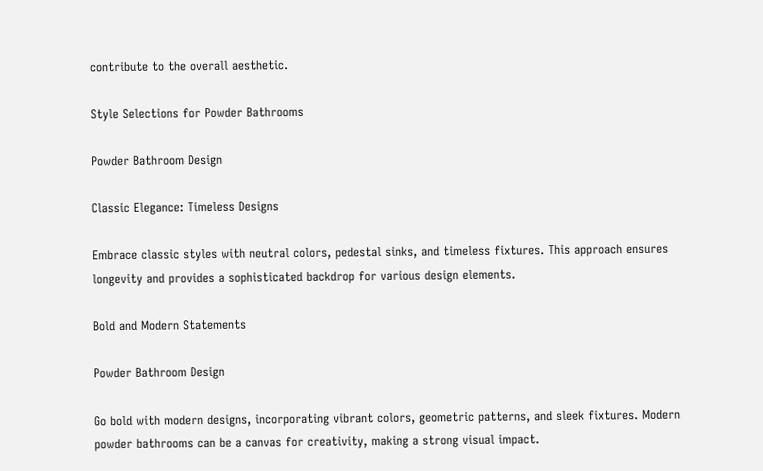contribute to the overall aesthetic.

Style Selections for Powder Bathrooms

Powder Bathroom Design

Classic Elegance: Timeless Designs

Embrace classic styles with neutral colors, pedestal sinks, and timeless fixtures. This approach ensures longevity and provides a sophisticated backdrop for various design elements.

Bold and Modern Statements

Powder Bathroom Design

Go bold with modern designs, incorporating vibrant colors, geometric patterns, and sleek fixtures. Modern powder bathrooms can be a canvas for creativity, making a strong visual impact.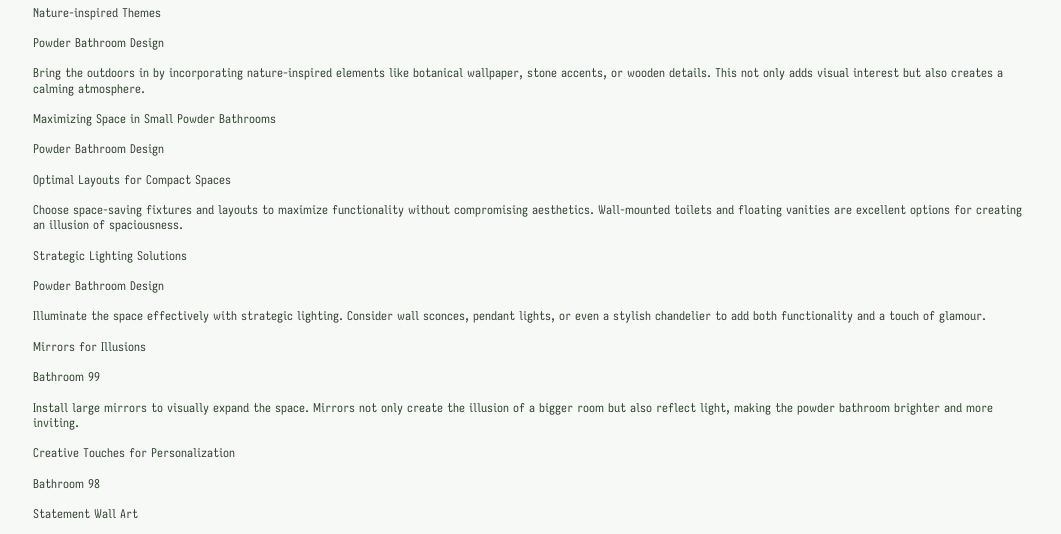Nature-inspired Themes

Powder Bathroom Design

Bring the outdoors in by incorporating nature-inspired elements like botanical wallpaper, stone accents, or wooden details. This not only adds visual interest but also creates a calming atmosphere.

Maximizing Space in Small Powder Bathrooms

Powder Bathroom Design

Optimal Layouts for Compact Spaces

Choose space-saving fixtures and layouts to maximize functionality without compromising aesthetics. Wall-mounted toilets and floating vanities are excellent options for creating an illusion of spaciousness.

Strategic Lighting Solutions

Powder Bathroom Design

Illuminate the space effectively with strategic lighting. Consider wall sconces, pendant lights, or even a stylish chandelier to add both functionality and a touch of glamour.

Mirrors for Illusions

Bathroom 99

Install large mirrors to visually expand the space. Mirrors not only create the illusion of a bigger room but also reflect light, making the powder bathroom brighter and more inviting.

Creative Touches for Personalization

Bathroom 98

Statement Wall Art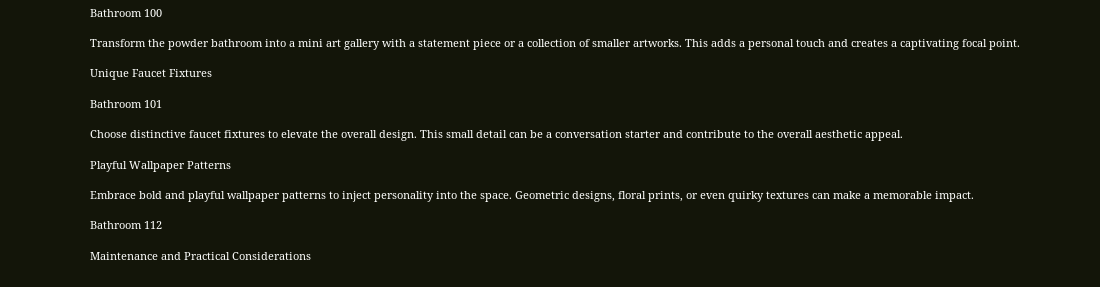Bathroom 100

Transform the powder bathroom into a mini art gallery with a statement piece or a collection of smaller artworks. This adds a personal touch and creates a captivating focal point.

Unique Faucet Fixtures

Bathroom 101

Choose distinctive faucet fixtures to elevate the overall design. This small detail can be a conversation starter and contribute to the overall aesthetic appeal.

Playful Wallpaper Patterns

Embrace bold and playful wallpaper patterns to inject personality into the space. Geometric designs, floral prints, or even quirky textures can make a memorable impact.

Bathroom 112

Maintenance and Practical Considerations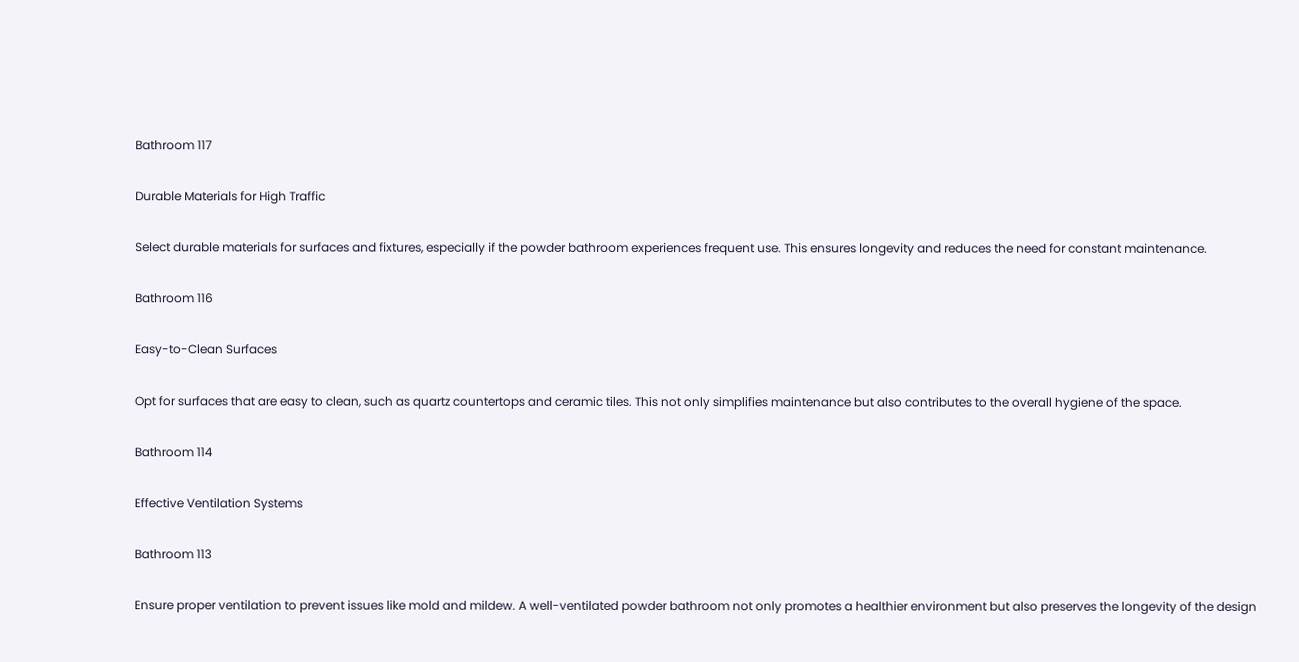Bathroom 117

Durable Materials for High Traffic

Select durable materials for surfaces and fixtures, especially if the powder bathroom experiences frequent use. This ensures longevity and reduces the need for constant maintenance.

Bathroom 116

Easy-to-Clean Surfaces

Opt for surfaces that are easy to clean, such as quartz countertops and ceramic tiles. This not only simplifies maintenance but also contributes to the overall hygiene of the space.

Bathroom 114

Effective Ventilation Systems

Bathroom 113

Ensure proper ventilation to prevent issues like mold and mildew. A well-ventilated powder bathroom not only promotes a healthier environment but also preserves the longevity of the design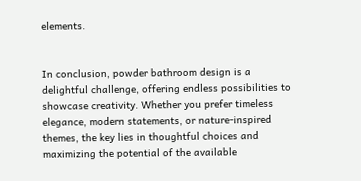elements.


In conclusion, powder bathroom design is a delightful challenge, offering endless possibilities to showcase creativity. Whether you prefer timeless elegance, modern statements, or nature-inspired themes, the key lies in thoughtful choices and maximizing the potential of the available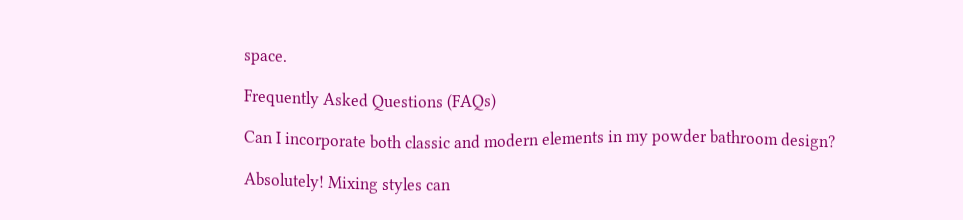space.

Frequently Asked Questions (FAQs)

Can I incorporate both classic and modern elements in my powder bathroom design?

Absolutely! Mixing styles can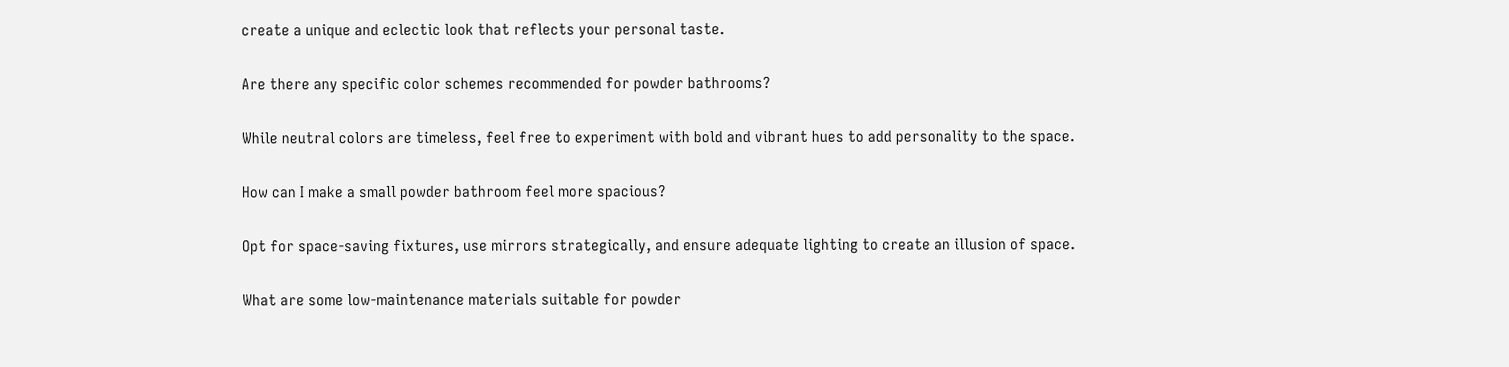create a unique and eclectic look that reflects your personal taste.

Are there any specific color schemes recommended for powder bathrooms?

While neutral colors are timeless, feel free to experiment with bold and vibrant hues to add personality to the space.

How can I make a small powder bathroom feel more spacious?

Opt for space-saving fixtures, use mirrors strategically, and ensure adequate lighting to create an illusion of space.

What are some low-maintenance materials suitable for powder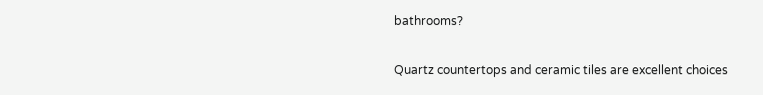bathrooms?

Quartz countertops and ceramic tiles are excellent choices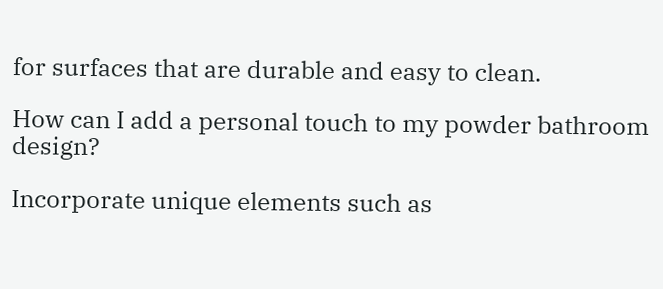for surfaces that are durable and easy to clean.

How can I add a personal touch to my powder bathroom design?

Incorporate unique elements such as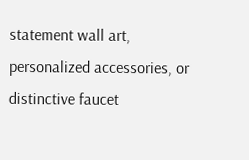statement wall art, personalized accessories, or distinctive faucet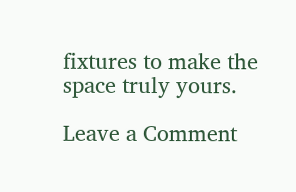fixtures to make the space truly yours.

Leave a Comment